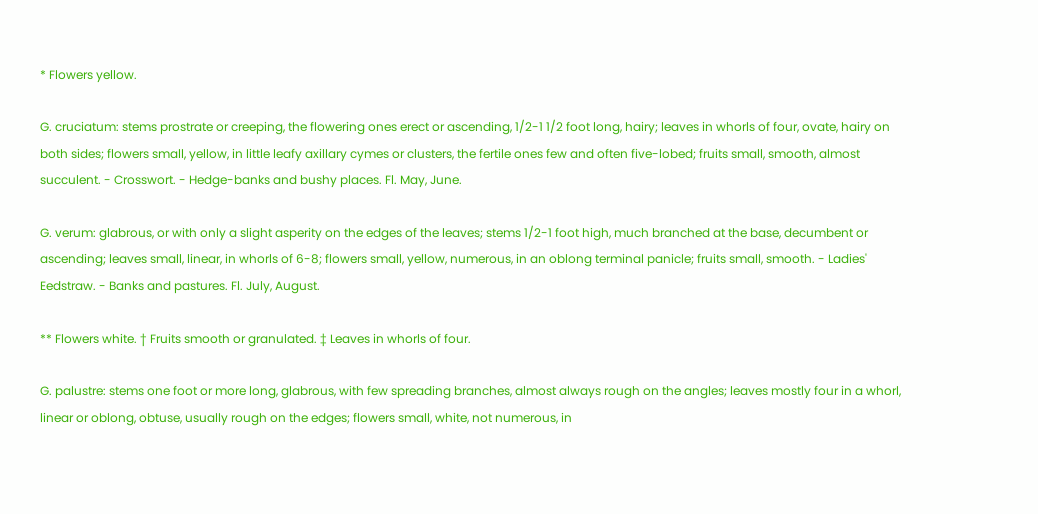* Flowers yellow.

G. cruciatum: stems prostrate or creeping, the flowering ones erect or ascending, 1/2-1 1/2 foot long, hairy; leaves in whorls of four, ovate, hairy on both sides; flowers small, yellow, in little leafy axillary cymes or clusters, the fertile ones few and often five-lobed; fruits small, smooth, almost succulent. - Crosswort. - Hedge-banks and bushy places. Fl. May, June.

G. verum: glabrous, or with only a slight asperity on the edges of the leaves; stems 1/2-1 foot high, much branched at the base, decumbent or ascending; leaves small, linear, in whorls of 6-8; flowers small, yellow, numerous, in an oblong terminal panicle; fruits small, smooth. - Ladies' Eedstraw. - Banks and pastures. Fl. July, August.

** Flowers white. † Fruits smooth or granulated. ‡ Leaves in whorls of four.

G. palustre: stems one foot or more long, glabrous, with few spreading branches, almost always rough on the angles; leaves mostly four in a whorl, linear or oblong, obtuse, usually rough on the edges; flowers small, white, not numerous, in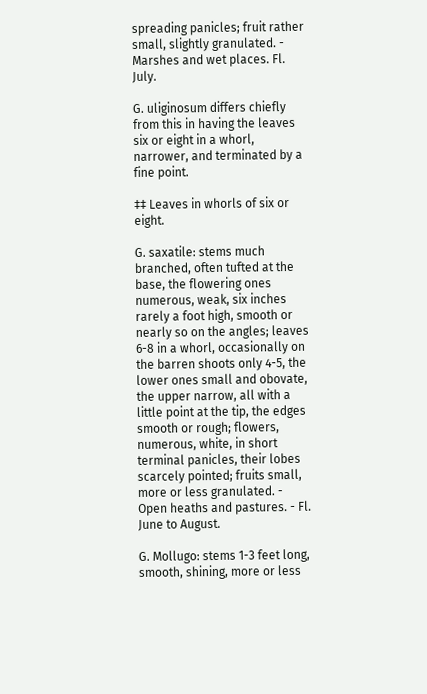spreading panicles; fruit rather small, slightly granulated. - Marshes and wet places. Fl. July.

G. uliginosum differs chiefly from this in having the leaves six or eight in a whorl, narrower, and terminated by a fine point.

‡‡ Leaves in whorls of six or eight.

G. saxatile: stems much branched, often tufted at the base, the flowering ones numerous, weak, six inches rarely a foot high, smooth or nearly so on the angles; leaves 6-8 in a whorl, occasionally on the barren shoots only 4-5, the lower ones small and obovate, the upper narrow, all with a little point at the tip, the edges smooth or rough; flowers, numerous, white, in short terminal panicles, their lobes scarcely pointed; fruits small, more or less granulated. - Open heaths and pastures. - Fl. June to August.

G. Mollugo: stems 1-3 feet long, smooth, shining, more or less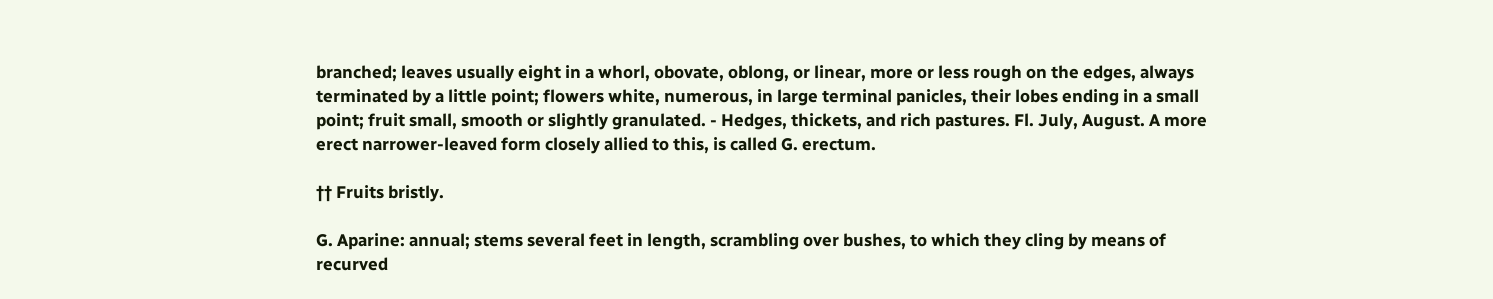branched; leaves usually eight in a whorl, obovate, oblong, or linear, more or less rough on the edges, always terminated by a little point; flowers white, numerous, in large terminal panicles, their lobes ending in a small point; fruit small, smooth or slightly granulated. - Hedges, thickets, and rich pastures. Fl. July, August. A more erect narrower-leaved form closely allied to this, is called G. erectum.

†† Fruits bristly.

G. Aparine: annual; stems several feet in length, scrambling over bushes, to which they cling by means of recurved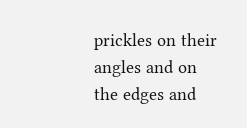prickles on their angles and on the edges and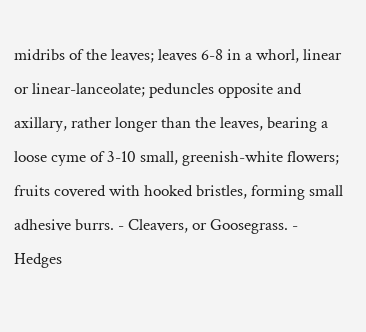midribs of the leaves; leaves 6-8 in a whorl, linear or linear-lanceolate; peduncles opposite and axillary, rather longer than the leaves, bearing a loose cyme of 3-10 small, greenish-white flowers; fruits covered with hooked bristles, forming small adhesive burrs. - Cleavers, or Goosegrass. - Hedges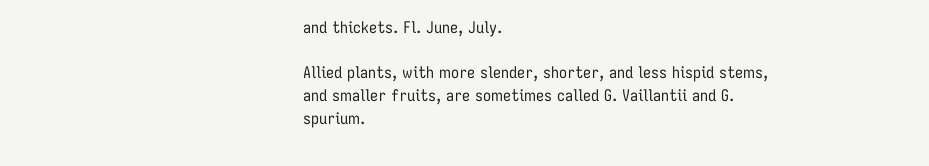and thickets. Fl. June, July.

Allied plants, with more slender, shorter, and less hispid stems, and smaller fruits, are sometimes called G. Vaillantii and G. spurium.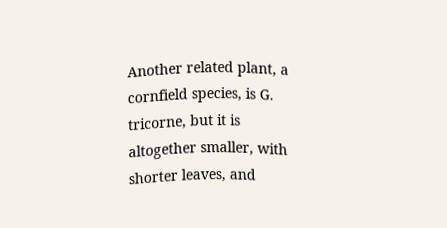Another related plant, a cornfield species, is G. tricorne, but it is altogether smaller, with shorter leaves, and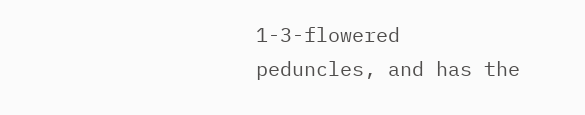1-3-flowered peduncles, and has the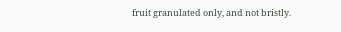fruit granulated only, and not bristly.